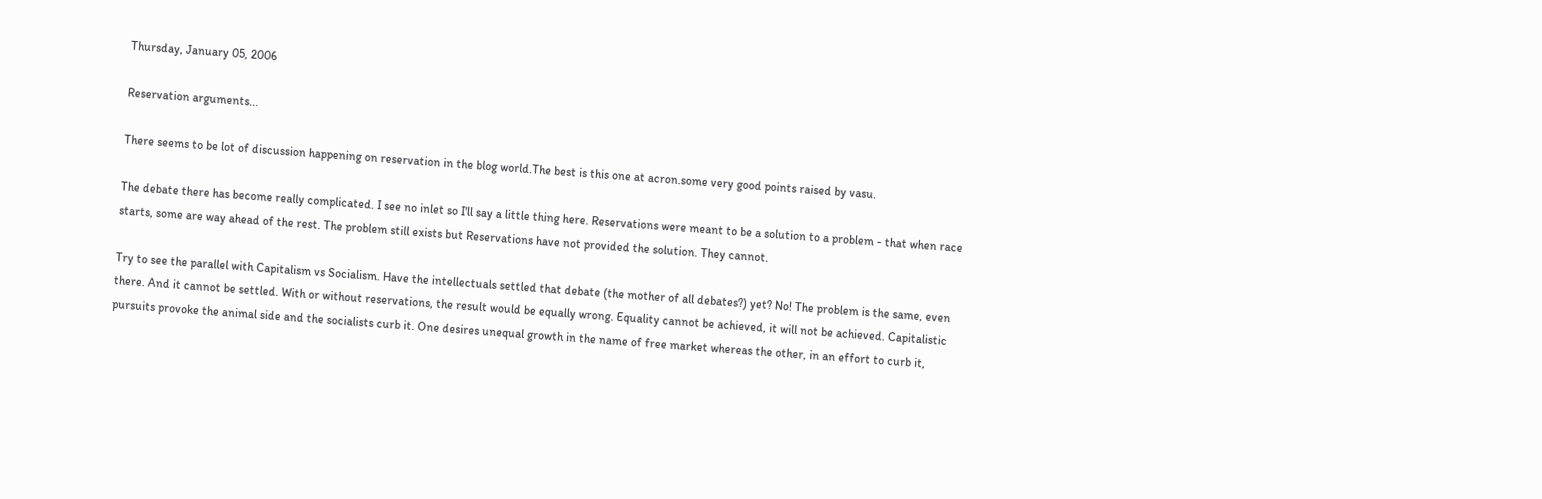Thursday, January 05, 2006

Reservation arguments...

There seems to be lot of discussion happening on reservation in the blog world.The best is this one at acron.some very good points raised by vasu.

The debate there has become really complicated. I see no inlet so I'll say a little thing here. Reservations were meant to be a solution to a problem - that when race starts, some are way ahead of the rest. The problem still exists but Reservations have not provided the solution. They cannot.

Try to see the parallel with Capitalism vs Socialism. Have the intellectuals settled that debate (the mother of all debates?) yet? No! The problem is the same, even there. And it cannot be settled. With or without reservations, the result would be equally wrong. Equality cannot be achieved, it will not be achieved. Capitalistic pursuits provoke the animal side and the socialists curb it. One desires unequal growth in the name of free market whereas the other, in an effort to curb it,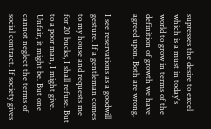supresses the desire to excel which is a must in today's world to grow in terms of the definition of growth we have agreed upon. Both are wrong.

I see reservations as a goodwill gesture. If a gentleman comes to my house and requests me for 20 bucks, I shall refuse. But to a poor man, I might give. Unfair, it might be. But one cannot neglect the terms of social contract. If society gives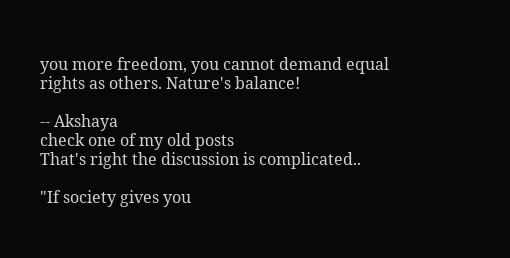you more freedom, you cannot demand equal rights as others. Nature's balance!

-- Akshaya
check one of my old posts
That's right the discussion is complicated..

"If society gives you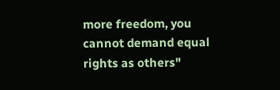more freedom, you cannot demand equal rights as others"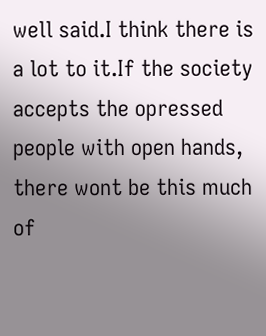well said.I think there is a lot to it.If the society accepts the opressed people with open hands, there wont be this much of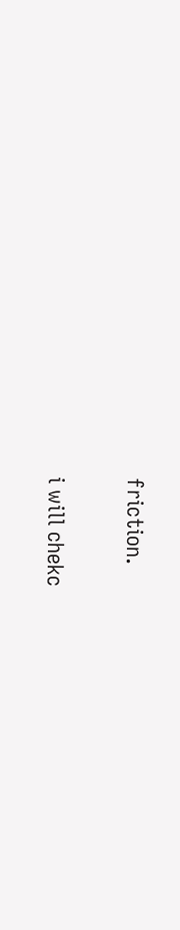friction.

i will chekc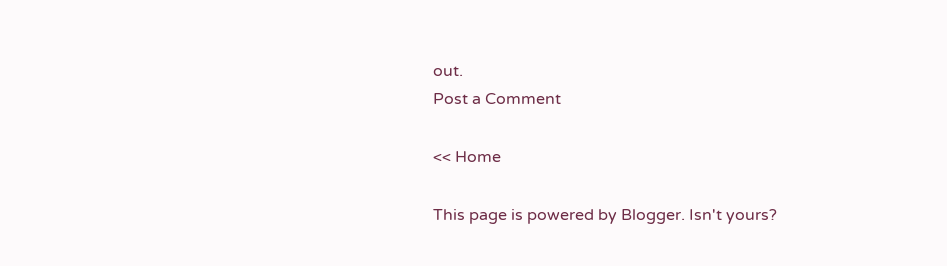out.
Post a Comment

<< Home

This page is powered by Blogger. Isn't yours?